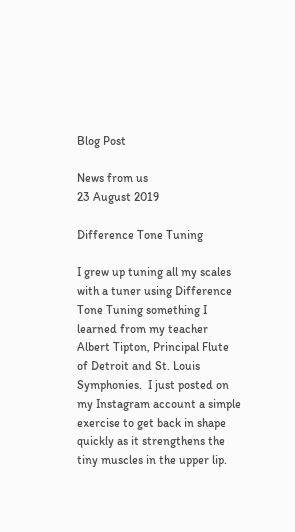Blog Post

News from us
23 August 2019

Difference Tone Tuning

I grew up tuning all my scales with a tuner using Difference Tone Tuning something I learned from my teacher Albert Tipton, Principal Flute of Detroit and St. Louis Symphonies.  I just posted on my Instagram account a simple exercise to get back in shape quickly as it strengthens the tiny muscles in the upper lip.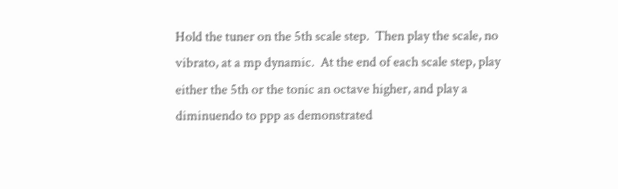Hold the tuner on the 5th scale step.  Then play the scale, no vibrato, at a mp dynamic.  At the end of each scale step, play either the 5th or the tonic an octave higher, and play a diminuendo to ppp as demonstrated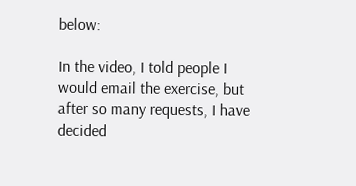below:

In the video, I told people I would email the exercise, but after so many requests, I have decided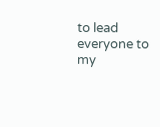to lead everyone to my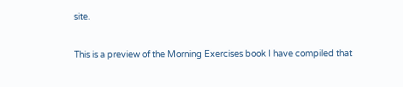site.

This is a preview of the Morning Exercises book I have compiled that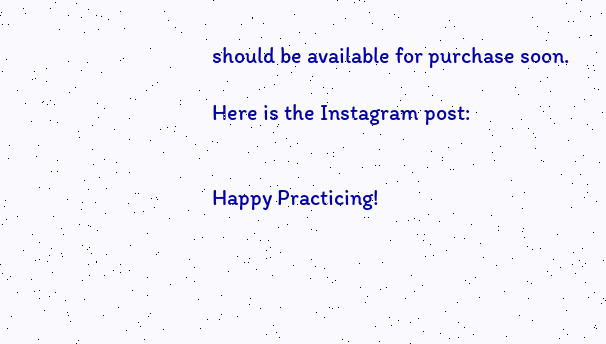should be available for purchase soon.

Here is the Instagram post:


Happy Practicing!